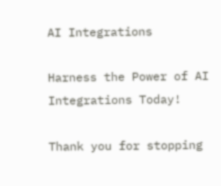AI Integrations

Harness the Power of AI Integrations Today!

Thank you for stopping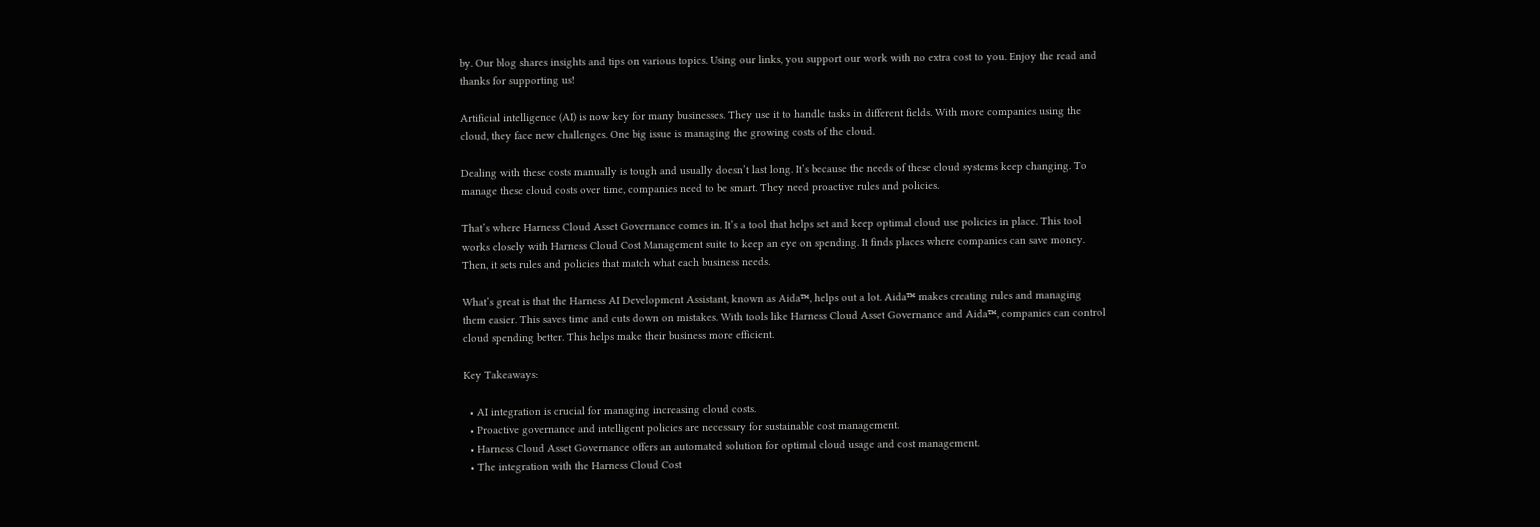by. Our blog shares insights and tips on various topics. Using our links, you support our work with no extra cost to you. Enjoy the read and thanks for supporting us!

Artificial intelligence (AI) is now key for many businesses. They use it to handle tasks in different fields. With more companies using the cloud, they face new challenges. One big issue is managing the growing costs of the cloud.

Dealing with these costs manually is tough and usually doesn’t last long. It’s because the needs of these cloud systems keep changing. To manage these cloud costs over time, companies need to be smart. They need proactive rules and policies.

That’s where Harness Cloud Asset Governance comes in. It’s a tool that helps set and keep optimal cloud use policies in place. This tool works closely with Harness Cloud Cost Management suite to keep an eye on spending. It finds places where companies can save money. Then, it sets rules and policies that match what each business needs.

What’s great is that the Harness AI Development Assistant, known as Aida™, helps out a lot. Aida™ makes creating rules and managing them easier. This saves time and cuts down on mistakes. With tools like Harness Cloud Asset Governance and Aida™, companies can control cloud spending better. This helps make their business more efficient.

Key Takeaways:

  • AI integration is crucial for managing increasing cloud costs.
  • Proactive governance and intelligent policies are necessary for sustainable cost management.
  • Harness Cloud Asset Governance offers an automated solution for optimal cloud usage and cost management.
  • The integration with the Harness Cloud Cost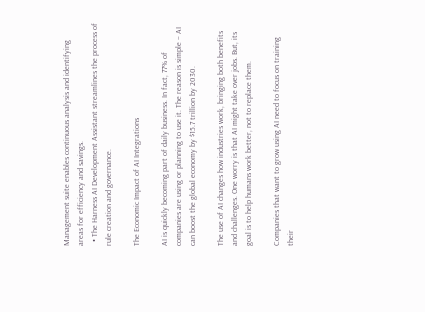Management suite enables continuous analysis and identifying areas for efficiency and savings.
  • The Harness AI Development Assistant streamlines the process of rule creation and governance.

The Economic Impact of AI Integrations

AI is quickly becoming part of daily business. In fact, 77% of companies are using or planning to use it. The reason is simple – AI can boost the global economy by $15.7 trillion by 2030.

The use of AI changes how industries work, bringing both benefits and challenges. One worry is that AI might take over jobs. But, its goal is to help humans work better, not to replace them.

Companies that want to grow using AI need to focus on training their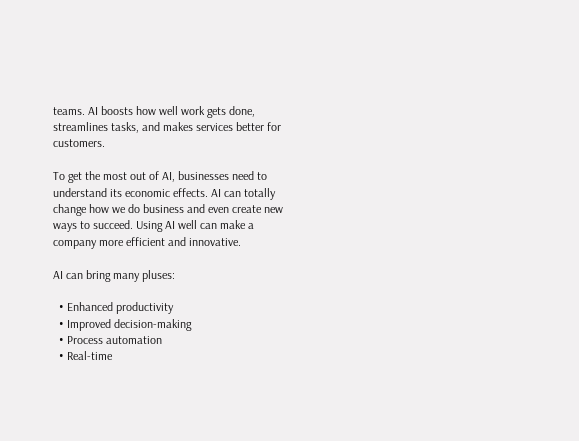teams. AI boosts how well work gets done, streamlines tasks, and makes services better for customers.

To get the most out of AI, businesses need to understand its economic effects. AI can totally change how we do business and even create new ways to succeed. Using AI well can make a company more efficient and innovative.

AI can bring many pluses:

  • Enhanced productivity
  • Improved decision-making
  • Process automation
  • Real-time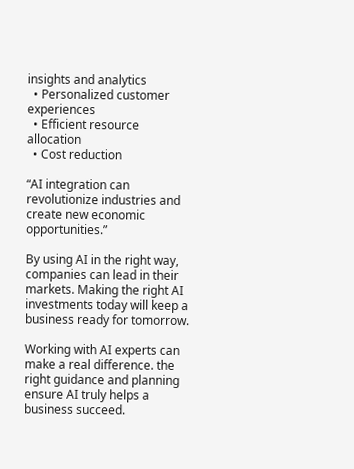insights and analytics
  • Personalized customer experiences
  • Efficient resource allocation
  • Cost reduction

“AI integration can revolutionize industries and create new economic opportunities.”

By using AI in the right way, companies can lead in their markets. Making the right AI investments today will keep a business ready for tomorrow.

Working with AI experts can make a real difference. the right guidance and planning ensure AI truly helps a business succeed.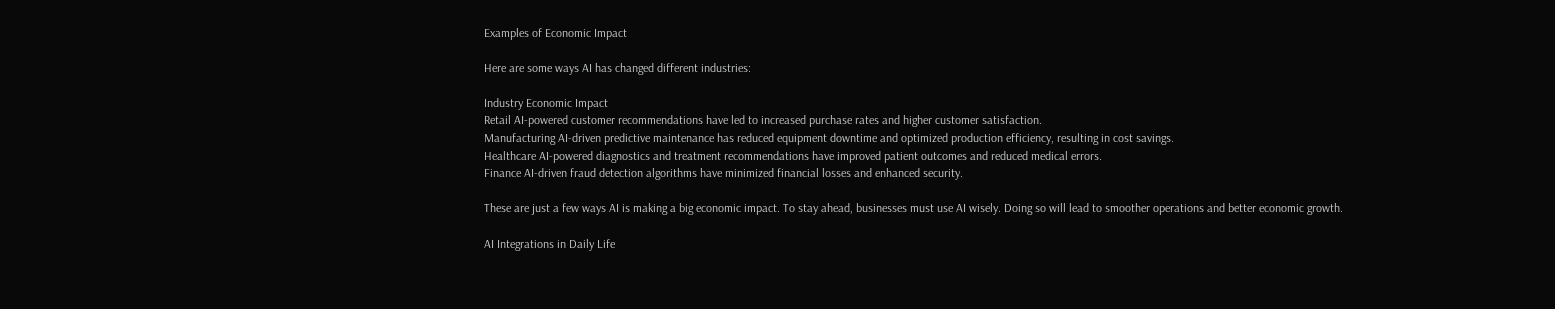Examples of Economic Impact

Here are some ways AI has changed different industries:

Industry Economic Impact
Retail AI-powered customer recommendations have led to increased purchase rates and higher customer satisfaction.
Manufacturing AI-driven predictive maintenance has reduced equipment downtime and optimized production efficiency, resulting in cost savings.
Healthcare AI-powered diagnostics and treatment recommendations have improved patient outcomes and reduced medical errors.
Finance AI-driven fraud detection algorithms have minimized financial losses and enhanced security.

These are just a few ways AI is making a big economic impact. To stay ahead, businesses must use AI wisely. Doing so will lead to smoother operations and better economic growth.

AI Integrations in Daily Life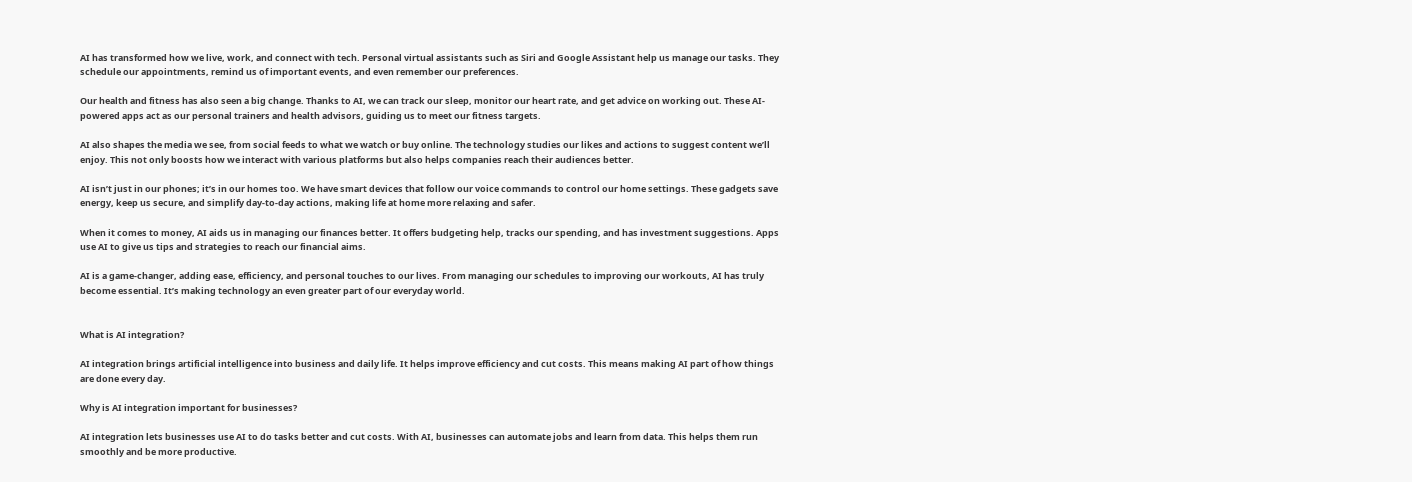AI has transformed how we live, work, and connect with tech. Personal virtual assistants such as Siri and Google Assistant help us manage our tasks. They schedule our appointments, remind us of important events, and even remember our preferences.

Our health and fitness has also seen a big change. Thanks to AI, we can track our sleep, monitor our heart rate, and get advice on working out. These AI-powered apps act as our personal trainers and health advisors, guiding us to meet our fitness targets.

AI also shapes the media we see, from social feeds to what we watch or buy online. The technology studies our likes and actions to suggest content we’ll enjoy. This not only boosts how we interact with various platforms but also helps companies reach their audiences better.

AI isn’t just in our phones; it’s in our homes too. We have smart devices that follow our voice commands to control our home settings. These gadgets save energy, keep us secure, and simplify day-to-day actions, making life at home more relaxing and safer.

When it comes to money, AI aids us in managing our finances better. It offers budgeting help, tracks our spending, and has investment suggestions. Apps use AI to give us tips and strategies to reach our financial aims.

AI is a game-changer, adding ease, efficiency, and personal touches to our lives. From managing our schedules to improving our workouts, AI has truly become essential. It’s making technology an even greater part of our everyday world.


What is AI integration?

AI integration brings artificial intelligence into business and daily life. It helps improve efficiency and cut costs. This means making AI part of how things are done every day.

Why is AI integration important for businesses?

AI integration lets businesses use AI to do tasks better and cut costs. With AI, businesses can automate jobs and learn from data. This helps them run smoothly and be more productive.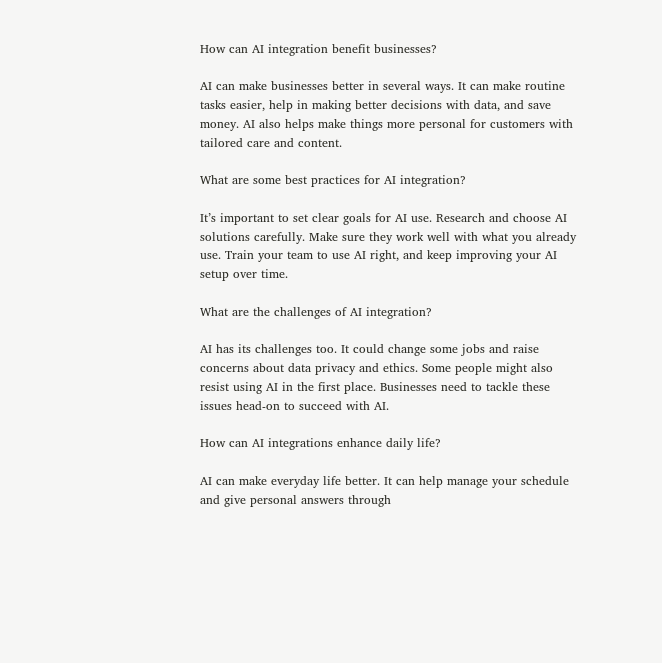How can AI integration benefit businesses?

AI can make businesses better in several ways. It can make routine tasks easier, help in making better decisions with data, and save money. AI also helps make things more personal for customers with tailored care and content.

What are some best practices for AI integration?

It’s important to set clear goals for AI use. Research and choose AI solutions carefully. Make sure they work well with what you already use. Train your team to use AI right, and keep improving your AI setup over time.

What are the challenges of AI integration?

AI has its challenges too. It could change some jobs and raise concerns about data privacy and ethics. Some people might also resist using AI in the first place. Businesses need to tackle these issues head-on to succeed with AI.

How can AI integrations enhance daily life?

AI can make everyday life better. It can help manage your schedule and give personal answers through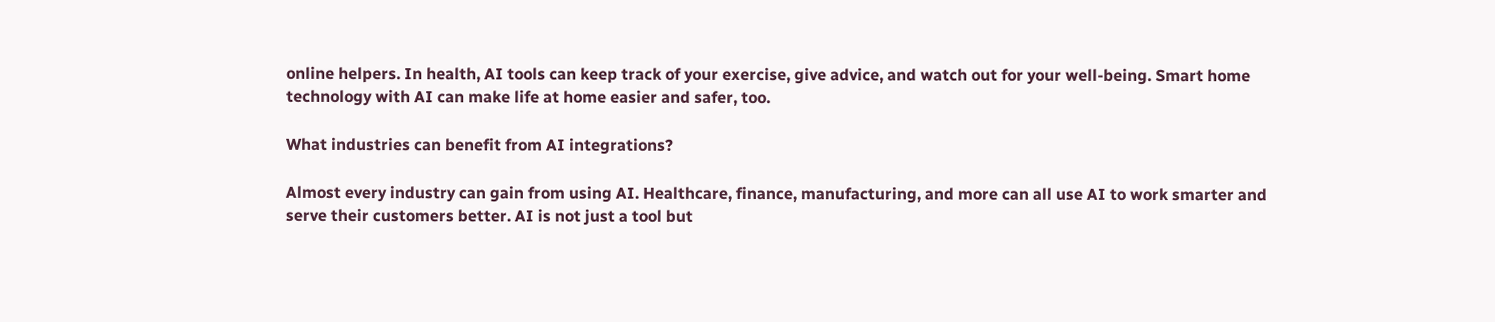online helpers. In health, AI tools can keep track of your exercise, give advice, and watch out for your well-being. Smart home technology with AI can make life at home easier and safer, too.

What industries can benefit from AI integrations?

Almost every industry can gain from using AI. Healthcare, finance, manufacturing, and more can all use AI to work smarter and serve their customers better. AI is not just a tool but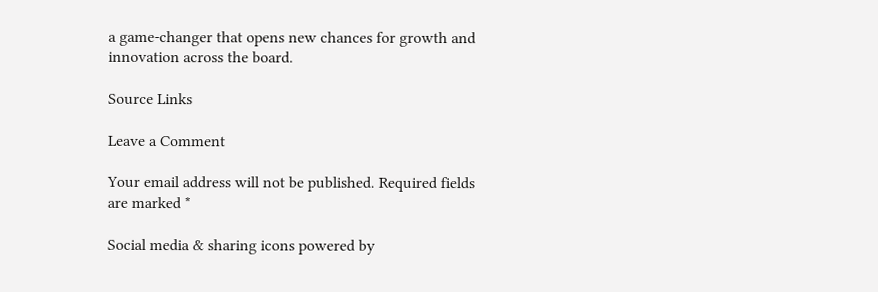a game-changer that opens new chances for growth and innovation across the board.

Source Links

Leave a Comment

Your email address will not be published. Required fields are marked *

Social media & sharing icons powered by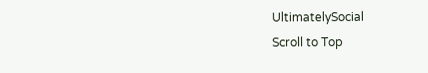UltimatelySocial
Scroll to Top